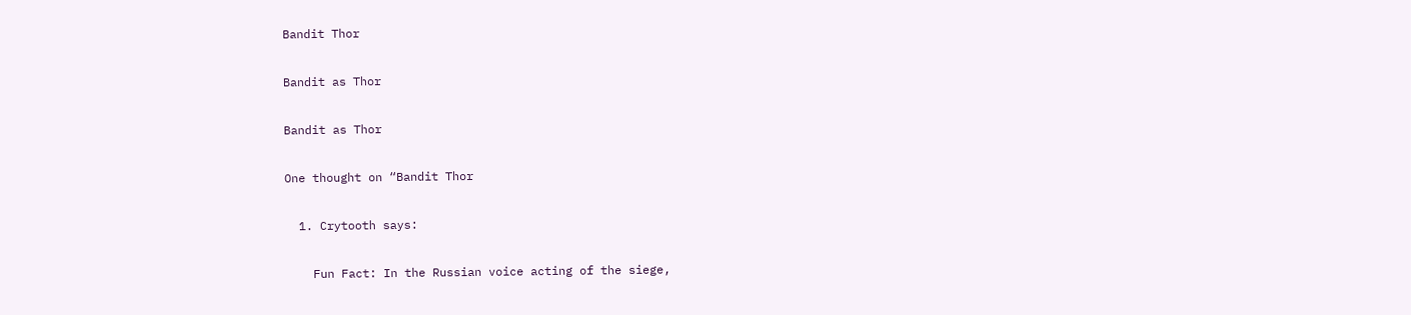Bandit Thor

Bandit as Thor

Bandit as Thor

One thought on “Bandit Thor

  1. Crytooth says:

    Fun Fact: In the Russian voice acting of the siege,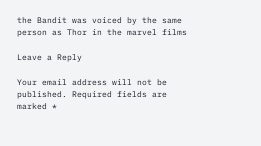the Bandit was voiced by the same person as Thor in the marvel films

Leave a Reply

Your email address will not be published. Required fields are marked *